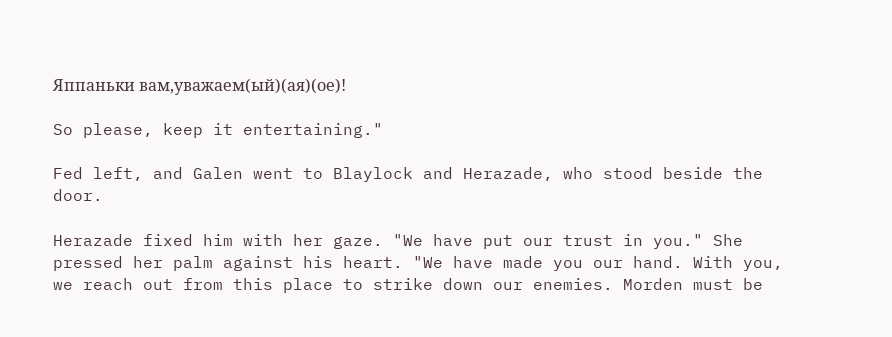Яппаньки вам,уважаем(ый)(ая)(ое)!

So please, keep it entertaining."

Fed left, and Galen went to Blaylock and Herazade, who stood beside the door.

Herazade fixed him with her gaze. "We have put our trust in you." She pressed her palm against his heart. "We have made you our hand. With you, we reach out from this place to strike down our enemies. Morden must be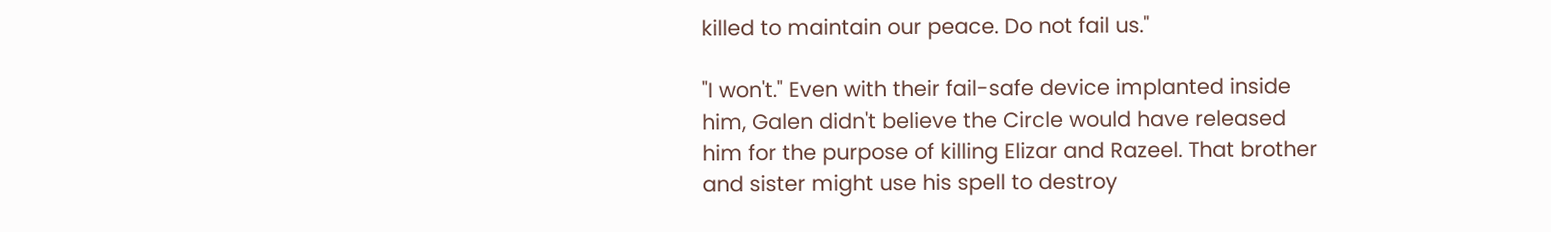killed to maintain our peace. Do not fail us."

"I won't." Even with their fail-safe device implanted inside him, Galen didn't believe the Circle would have released him for the purpose of killing Elizar and Razeel. That brother and sister might use his spell to destroy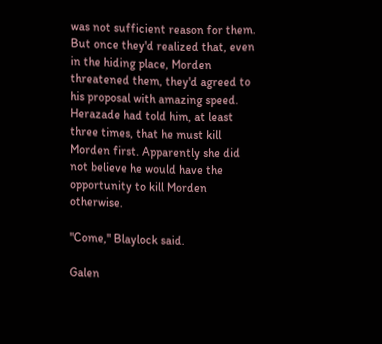was not sufficient reason for them. But once they'd realized that, even in the hiding place, Morden threatened them, they'd agreed to his proposal with amazing speed. Herazade had told him, at least three times, that he must kill Morden first. Apparently she did not believe he would have the opportunity to kill Morden otherwise.

"Come," Blaylock said.

Galen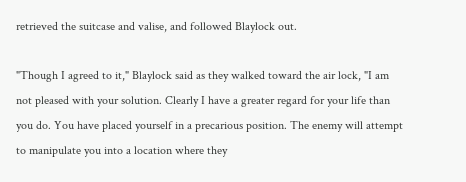retrieved the suitcase and valise, and followed Blaylock out.

"Though I agreed to it," Blaylock said as they walked toward the air lock, "I am not pleased with your solution. Clearly I have a greater regard for your life than you do. You have placed yourself in a precarious position. The enemy will attempt to manipulate you into a location where they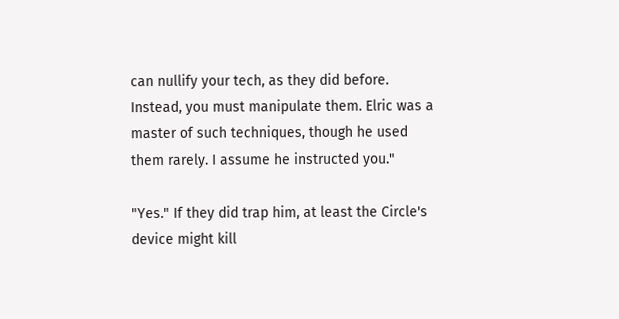can nullify your tech, as they did before. Instead, you must manipulate them. Elric was a master of such techniques, though he used them rarely. I assume he instructed you."

"Yes." If they did trap him, at least the Circle's device might kill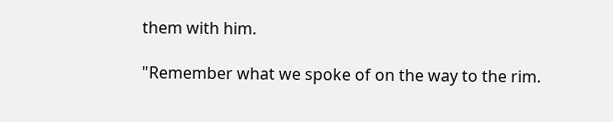them with him.

"Remember what we spoke of on the way to the rim.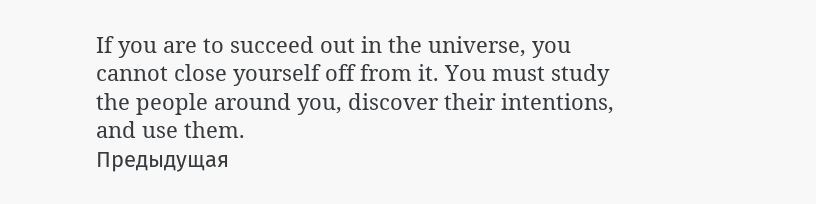If you are to succeed out in the universe, you cannot close yourself off from it. You must study the people around you, discover their intentions, and use them.
Предыдущая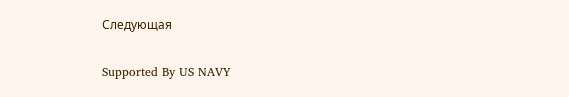Следующая

Supported By US NAVY